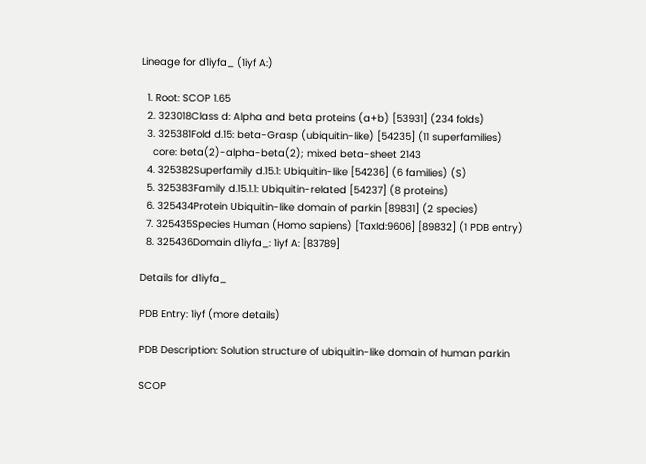Lineage for d1iyfa_ (1iyf A:)

  1. Root: SCOP 1.65
  2. 323018Class d: Alpha and beta proteins (a+b) [53931] (234 folds)
  3. 325381Fold d.15: beta-Grasp (ubiquitin-like) [54235] (11 superfamilies)
    core: beta(2)-alpha-beta(2); mixed beta-sheet 2143
  4. 325382Superfamily d.15.1: Ubiquitin-like [54236] (6 families) (S)
  5. 325383Family d.15.1.1: Ubiquitin-related [54237] (8 proteins)
  6. 325434Protein Ubiquitin-like domain of parkin [89831] (2 species)
  7. 325435Species Human (Homo sapiens) [TaxId:9606] [89832] (1 PDB entry)
  8. 325436Domain d1iyfa_: 1iyf A: [83789]

Details for d1iyfa_

PDB Entry: 1iyf (more details)

PDB Description: Solution structure of ubiquitin-like domain of human parkin

SCOP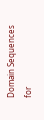Domain Sequences for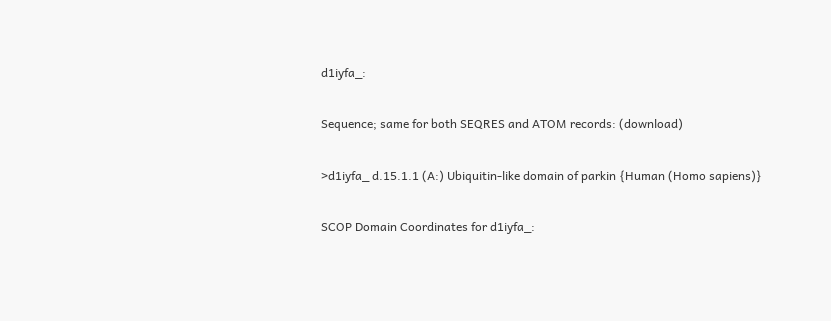d1iyfa_:

Sequence; same for both SEQRES and ATOM records: (download)

>d1iyfa_ d.15.1.1 (A:) Ubiquitin-like domain of parkin {Human (Homo sapiens)}

SCOP Domain Coordinates for d1iyfa_: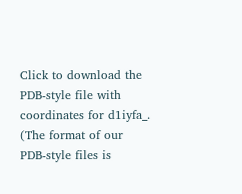Click to download the PDB-style file with coordinates for d1iyfa_.
(The format of our PDB-style files is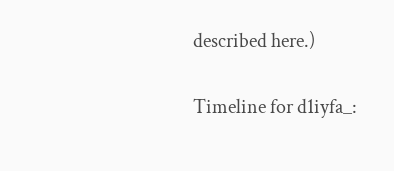described here.)

Timeline for d1iyfa_: